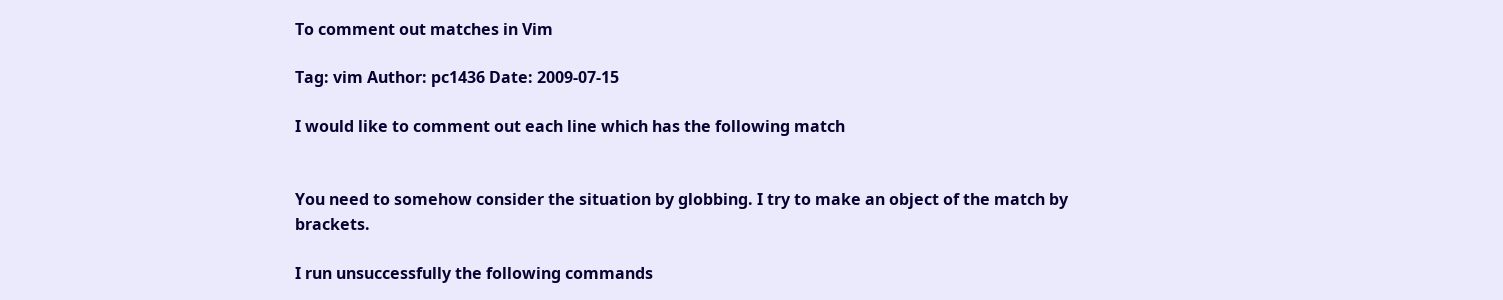To comment out matches in Vim

Tag: vim Author: pc1436 Date: 2009-07-15

I would like to comment out each line which has the following match


You need to somehow consider the situation by globbing. I try to make an object of the match by brackets.

I run unsuccessfully the following commands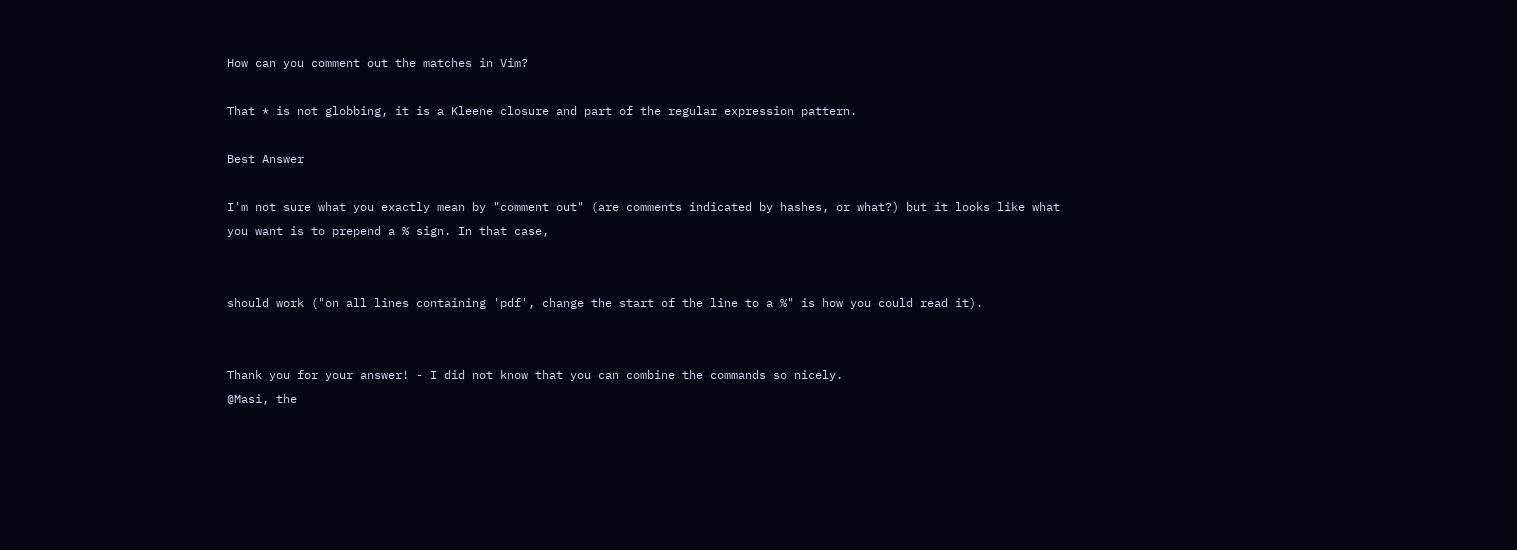How can you comment out the matches in Vim?

That * is not globbing, it is a Kleene closure and part of the regular expression pattern.

Best Answer

I'm not sure what you exactly mean by "comment out" (are comments indicated by hashes, or what?) but it looks like what you want is to prepend a % sign. In that case,


should work ("on all lines containing 'pdf', change the start of the line to a %" is how you could read it).


Thank you for your answer! - I did not know that you can combine the commands so nicely.
@Masi, the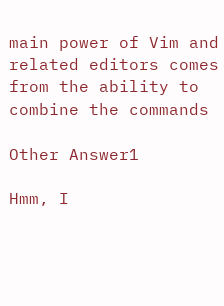main power of Vim and related editors comes from the ability to combine the commands

Other Answer1

Hmm, I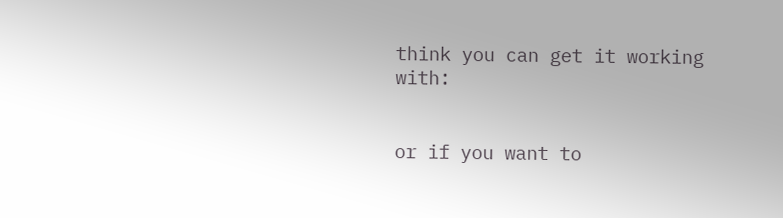think you can get it working with:


or if you want to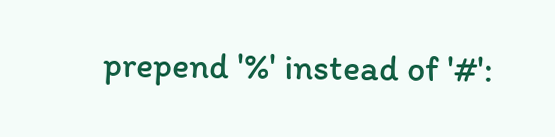prepend '%' instead of '#':